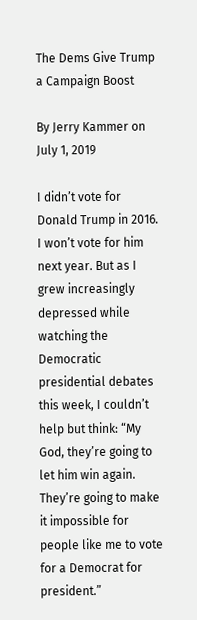The Dems Give Trump a Campaign Boost

By Jerry Kammer on July 1, 2019

I didn’t vote for Donald Trump in 2016. I won’t vote for him next year. But as I grew increasingly depressed while watching the Democratic presidential debates this week, I couldn’t help but think: “My God, they’re going to let him win again. They’re going to make it impossible for people like me to vote for a Democrat for president.”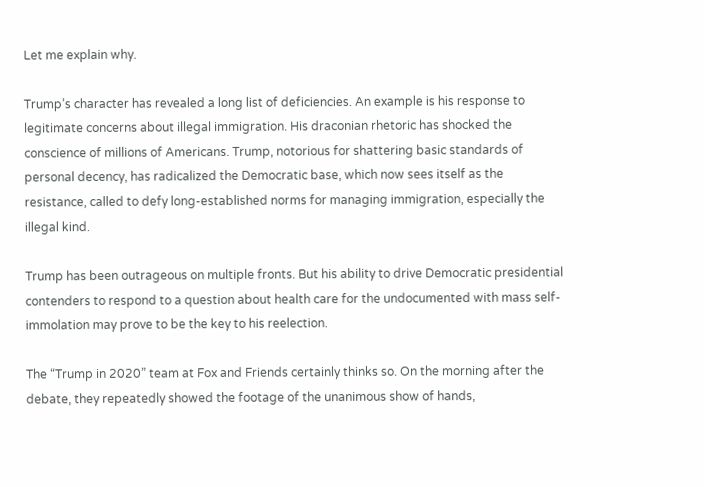Let me explain why.

Trump’s character has revealed a long list of deficiencies. An example is his response to legitimate concerns about illegal immigration. His draconian rhetoric has shocked the conscience of millions of Americans. Trump, notorious for shattering basic standards of personal decency, has radicalized the Democratic base, which now sees itself as the resistance, called to defy long-established norms for managing immigration, especially the illegal kind.

Trump has been outrageous on multiple fronts. But his ability to drive Democratic presidential contenders to respond to a question about health care for the undocumented with mass self-immolation may prove to be the key to his reelection.

The “Trump in 2020” team at Fox and Friends certainly thinks so. On the morning after the debate, they repeatedly showed the footage of the unanimous show of hands,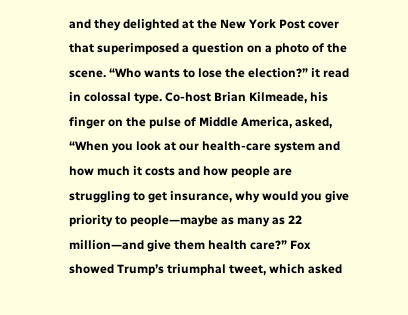and they delighted at the New York Post cover that superimposed a question on a photo of the scene. “Who wants to lose the election?” it read in colossal type. Co-host Brian Kilmeade, his finger on the pulse of Middle America, asked, “When you look at our health-care system and how much it costs and how people are struggling to get insurance, why would you give priority to people—maybe as many as 22 million—and give them health care?” Fox showed Trump’s triumphal tweet, which asked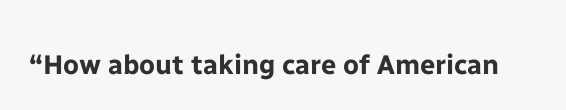“How about taking care of American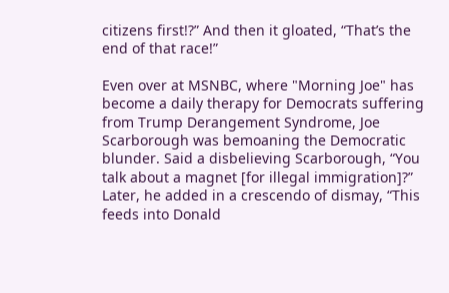citizens first!?” And then it gloated, “That’s the end of that race!”

Even over at MSNBC, where "Morning Joe" has become a daily therapy for Democrats suffering from Trump Derangement Syndrome, Joe Scarborough was bemoaning the Democratic blunder. Said a disbelieving Scarborough, “You talk about a magnet [for illegal immigration]?” Later, he added in a crescendo of dismay, “This feeds into Donald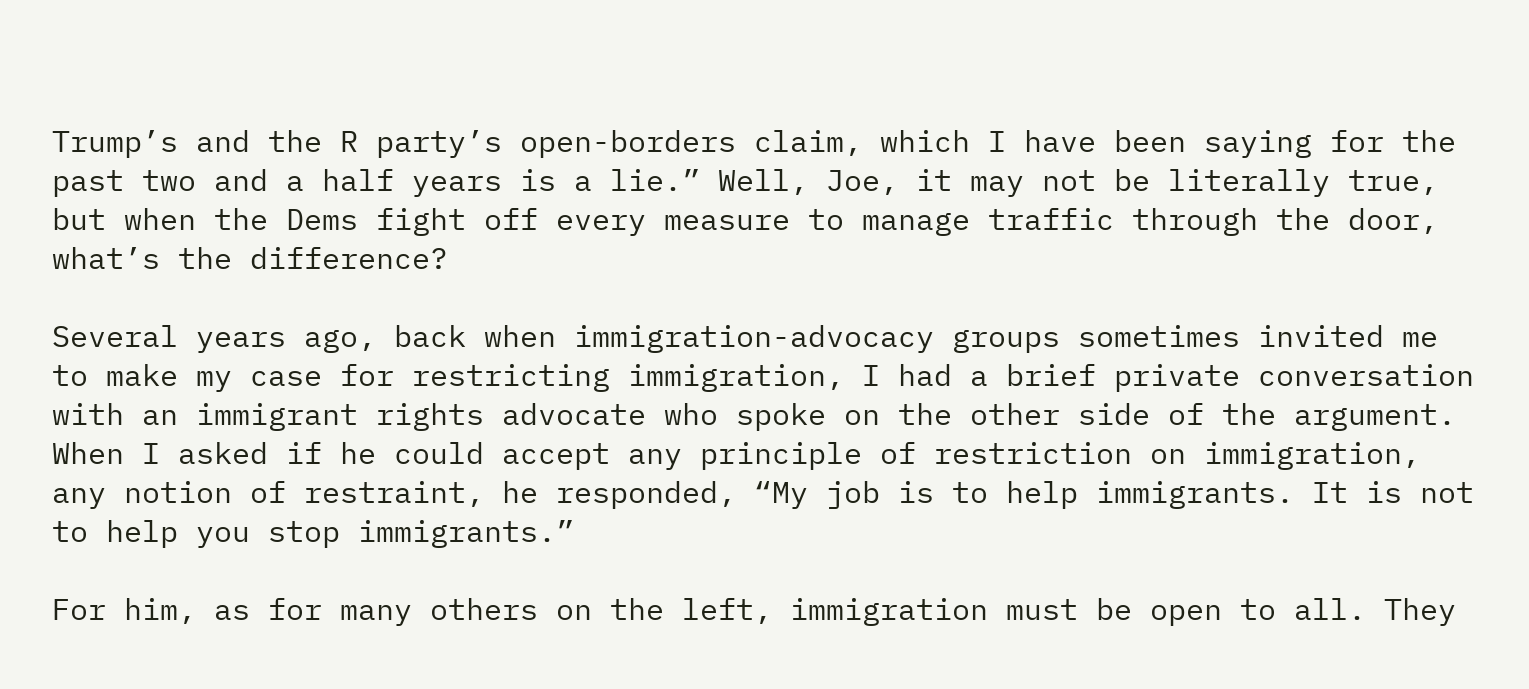Trump’s and the R party’s open-borders claim, which I have been saying for the past two and a half years is a lie.” Well, Joe, it may not be literally true, but when the Dems fight off every measure to manage traffic through the door, what’s the difference?

Several years ago, back when immigration-advocacy groups sometimes invited me to make my case for restricting immigration, I had a brief private conversation with an immigrant rights advocate who spoke on the other side of the argument. When I asked if he could accept any principle of restriction on immigration, any notion of restraint, he responded, “My job is to help immigrants. It is not to help you stop immigrants.”

For him, as for many others on the left, immigration must be open to all. They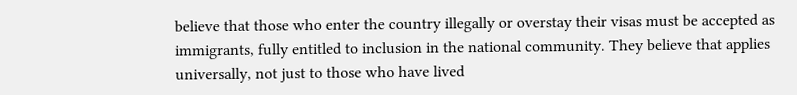believe that those who enter the country illegally or overstay their visas must be accepted as immigrants, fully entitled to inclusion in the national community. They believe that applies universally, not just to those who have lived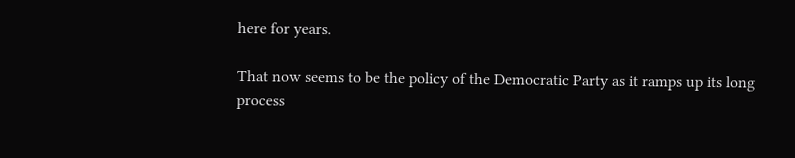here for years.

That now seems to be the policy of the Democratic Party as it ramps up its long process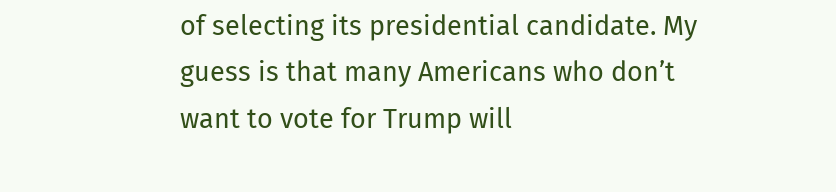of selecting its presidential candidate. My guess is that many Americans who don’t want to vote for Trump will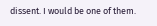dissent. I would be one of them.